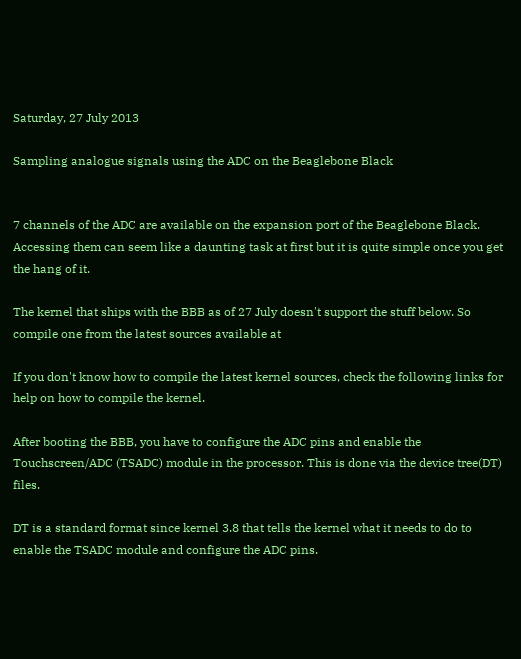Saturday, 27 July 2013

Sampling analogue signals using the ADC on the Beaglebone Black


7 channels of the ADC are available on the expansion port of the Beaglebone Black. Accessing them can seem like a daunting task at first but it is quite simple once you get the hang of it.

The kernel that ships with the BBB as of 27 July doesn't support the stuff below. So compile one from the latest sources available at

If you don't know how to compile the latest kernel sources, check the following links for help on how to compile the kernel.

After booting the BBB, you have to configure the ADC pins and enable the Touchscreen/ADC (TSADC) module in the processor. This is done via the device tree(DT) files.

DT is a standard format since kernel 3.8 that tells the kernel what it needs to do to enable the TSADC module and configure the ADC pins.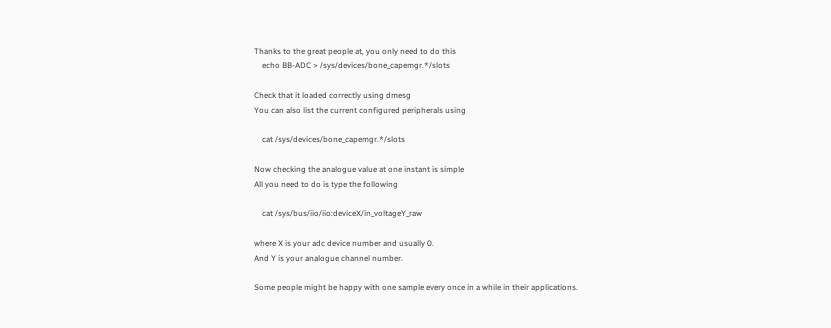Thanks to the great people at, you only need to do this
    echo BB-ADC > /sys/devices/bone_capemgr.*/slots

Check that it loaded correctly using dmesg
You can also list the current configured peripherals using

    cat /sys/devices/bone_capemgr.*/slots

Now checking the analogue value at one instant is simple
All you need to do is type the following

    cat /sys/bus/iio/iio:deviceX/in_voltageY_raw

where X is your adc device number and usually 0.
And Y is your analogue channel number.

Some people might be happy with one sample every once in a while in their applications.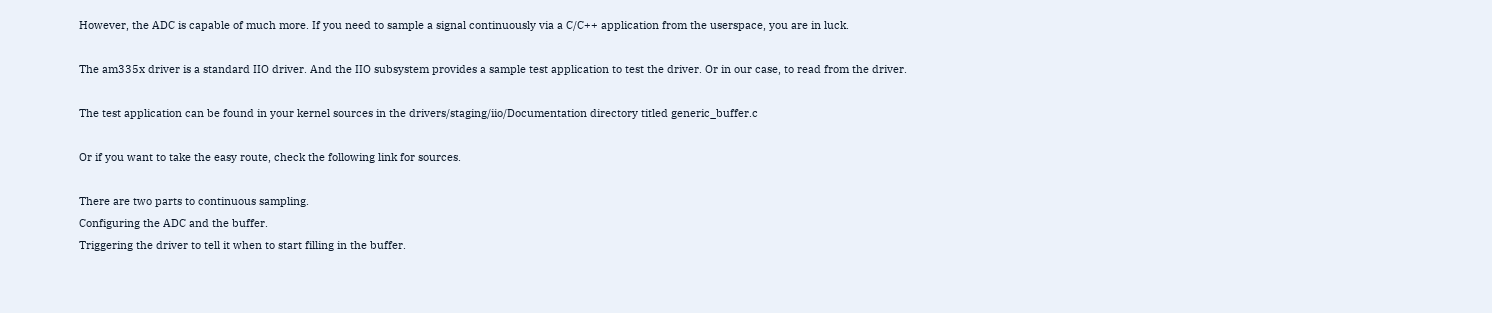However, the ADC is capable of much more. If you need to sample a signal continuously via a C/C++ application from the userspace, you are in luck.

The am335x driver is a standard IIO driver. And the IIO subsystem provides a sample test application to test the driver. Or in our case, to read from the driver.

The test application can be found in your kernel sources in the drivers/staging/iio/Documentation directory titled generic_buffer.c

Or if you want to take the easy route, check the following link for sources.

There are two parts to continuous sampling.
Configuring the ADC and the buffer.
Triggering the driver to tell it when to start filling in the buffer.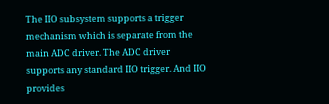The IIO subsystem supports a trigger mechanism which is separate from the main ADC driver. The ADC driver supports any standard IIO trigger. And IIO provides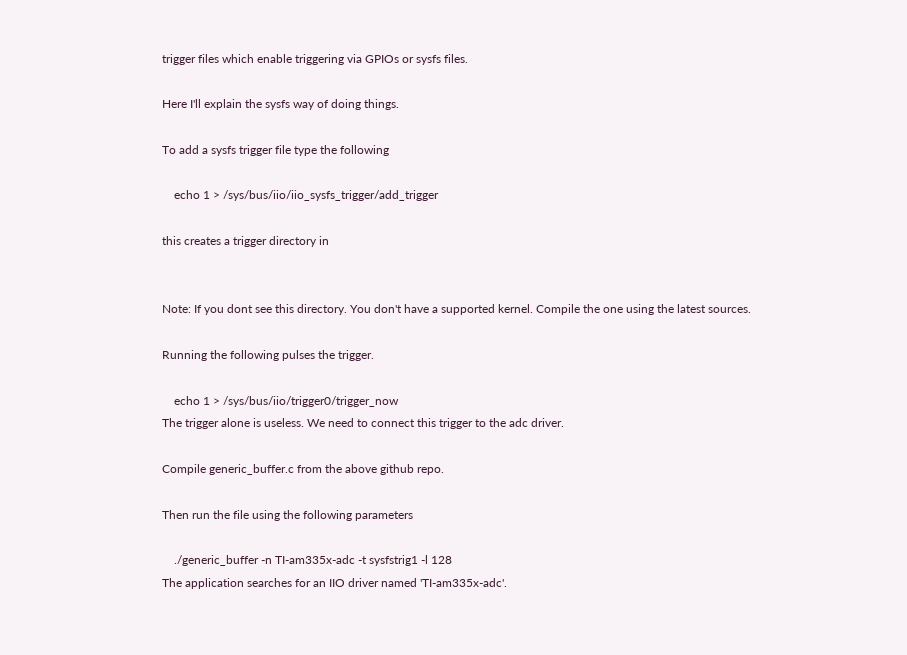trigger files which enable triggering via GPIOs or sysfs files.

Here I'll explain the sysfs way of doing things.

To add a sysfs trigger file type the following

    echo 1 > /sys/bus/iio/iio_sysfs_trigger/add_trigger

this creates a trigger directory in


Note: If you dont see this directory. You don't have a supported kernel. Compile the one using the latest sources.

Running the following pulses the trigger.

    echo 1 > /sys/bus/iio/trigger0/trigger_now
The trigger alone is useless. We need to connect this trigger to the adc driver.

Compile generic_buffer.c from the above github repo.

Then run the file using the following parameters

    ./generic_buffer -n TI-am335x-adc -t sysfstrig1 -l 128
The application searches for an IIO driver named 'TI-am335x-adc'.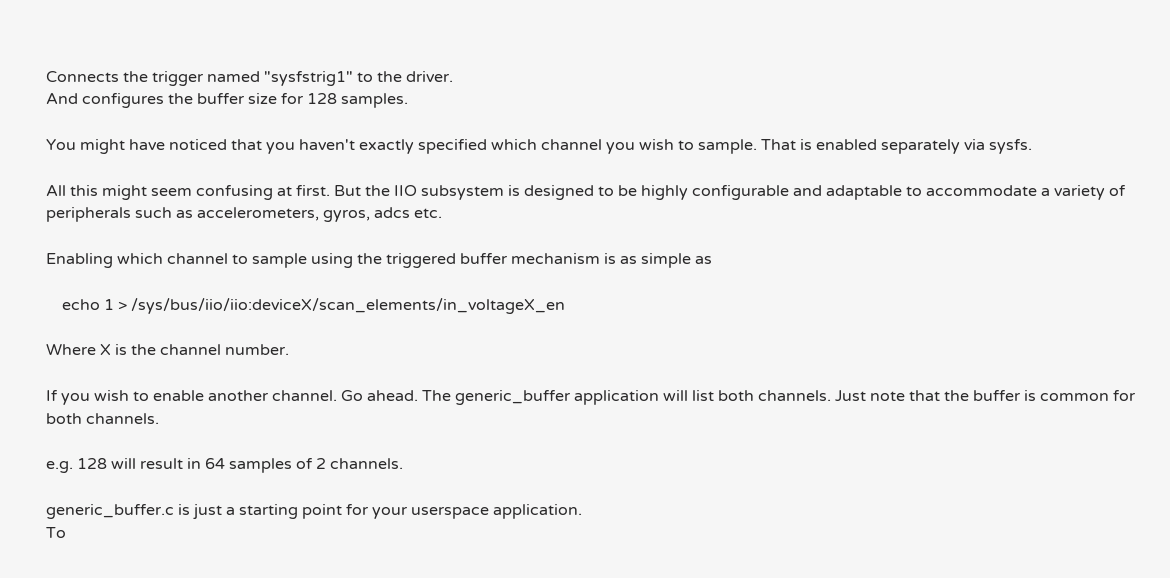Connects the trigger named "sysfstrig1" to the driver.
And configures the buffer size for 128 samples.

You might have noticed that you haven't exactly specified which channel you wish to sample. That is enabled separately via sysfs.

All this might seem confusing at first. But the IIO subsystem is designed to be highly configurable and adaptable to accommodate a variety of peripherals such as accelerometers, gyros, adcs etc.

Enabling which channel to sample using the triggered buffer mechanism is as simple as

    echo 1 > /sys/bus/iio/iio:deviceX/scan_elements/in_voltageX_en

Where X is the channel number.

If you wish to enable another channel. Go ahead. The generic_buffer application will list both channels. Just note that the buffer is common for both channels.

e.g. 128 will result in 64 samples of 2 channels.

generic_buffer.c is just a starting point for your userspace application.
To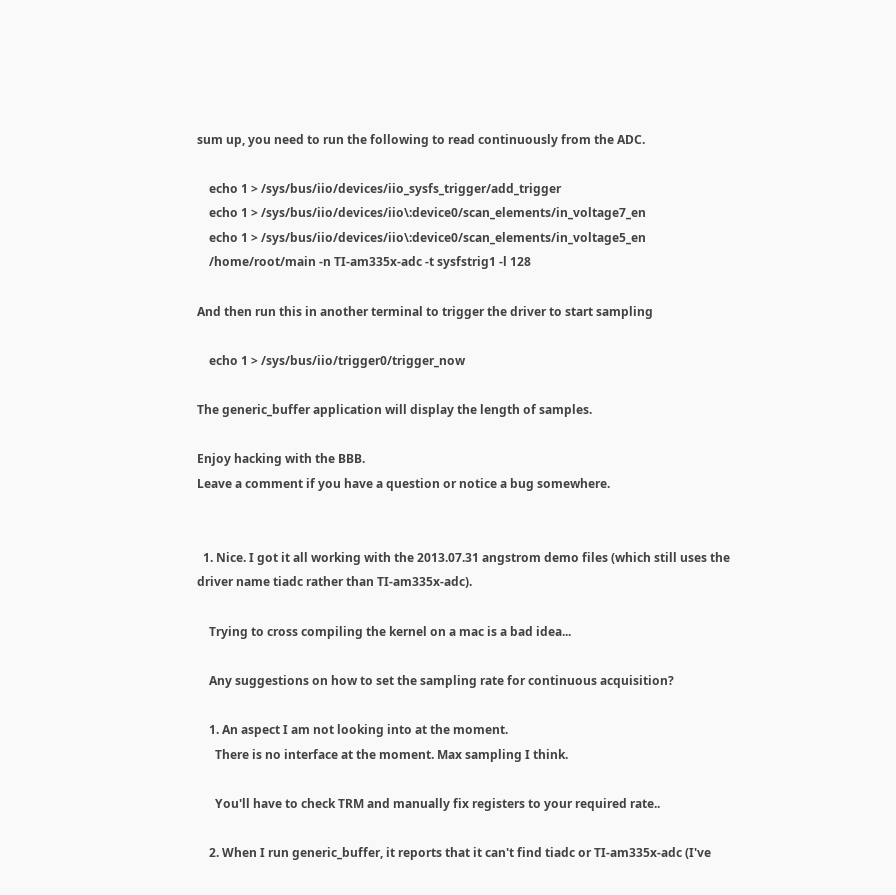sum up, you need to run the following to read continuously from the ADC.

    echo 1 > /sys/bus/iio/devices/iio_sysfs_trigger/add_trigger
    echo 1 > /sys/bus/iio/devices/iio\:device0/scan_elements/in_voltage7_en
    echo 1 > /sys/bus/iio/devices/iio\:device0/scan_elements/in_voltage5_en
    /home/root/main -n TI-am335x-adc -t sysfstrig1 -l 128

And then run this in another terminal to trigger the driver to start sampling

    echo 1 > /sys/bus/iio/trigger0/trigger_now

The generic_buffer application will display the length of samples.

Enjoy hacking with the BBB.
Leave a comment if you have a question or notice a bug somewhere.


  1. Nice. I got it all working with the 2013.07.31 angstrom demo files (which still uses the driver name tiadc rather than TI-am335x-adc).

    Trying to cross compiling the kernel on a mac is a bad idea...

    Any suggestions on how to set the sampling rate for continuous acquisition?

    1. An aspect I am not looking into at the moment.
      There is no interface at the moment. Max sampling I think.

      You'll have to check TRM and manually fix registers to your required rate..

    2. When I run generic_buffer, it reports that it can't find tiadc or TI-am335x-adc (I've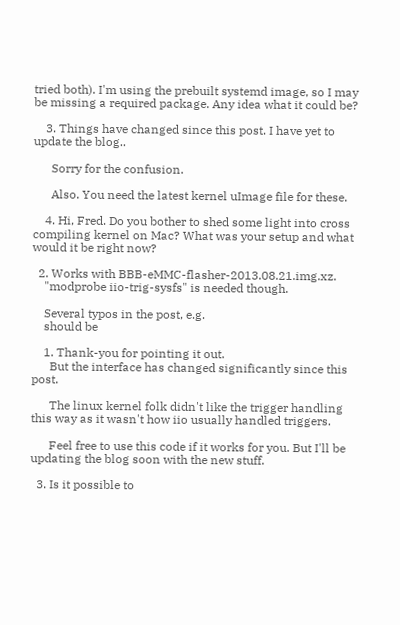tried both). I'm using the prebuilt systemd image, so I may be missing a required package. Any idea what it could be?

    3. Things have changed since this post. I have yet to update the blog..

      Sorry for the confusion.

      Also. You need the latest kernel uImage file for these.

    4. Hi, Fred. Do you bother to shed some light into cross compiling kernel on Mac? What was your setup and what would it be right now?

  2. Works with BBB-eMMC-flasher-2013.08.21.img.xz.
    "modprobe iio-trig-sysfs" is needed though.

    Several typos in the post, e.g.
    should be

    1. Thank-you for pointing it out.
      But the interface has changed significantly since this post.

      The linux kernel folk didn't like the trigger handling this way as it wasn't how iio usually handled triggers.

      Feel free to use this code if it works for you. But I'll be updating the blog soon with the new stuff.

  3. Is it possible to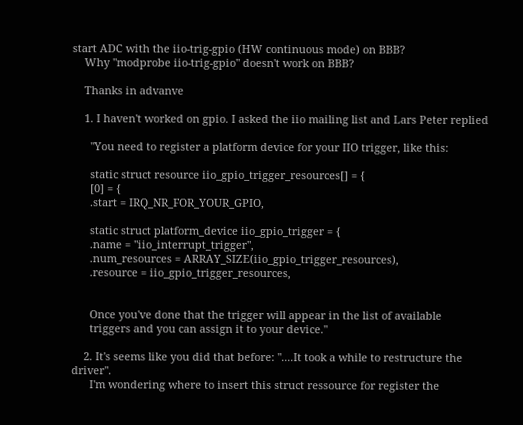start ADC with the iio-trig-gpio (HW continuous mode) on BBB?
    Why "modprobe iio-trig-gpio" doesn't work on BBB?

    Thanks in advanve

    1. I haven't worked on gpio. I asked the iio mailing list and Lars Peter replied

      "You need to register a platform device for your IIO trigger, like this:

      static struct resource iio_gpio_trigger_resources[] = {
      [0] = {
      .start = IRQ_NR_FOR_YOUR_GPIO,

      static struct platform_device iio_gpio_trigger = {
      .name = "iio_interrupt_trigger",
      .num_resources = ARRAY_SIZE(iio_gpio_trigger_resources),
      .resource = iio_gpio_trigger_resources,


      Once you've done that the trigger will appear in the list of available
      triggers and you can assign it to your device."

    2. It's seems like you did that before: "....It took a while to restructure the driver".
      I'm wondering where to insert this struct ressource for register the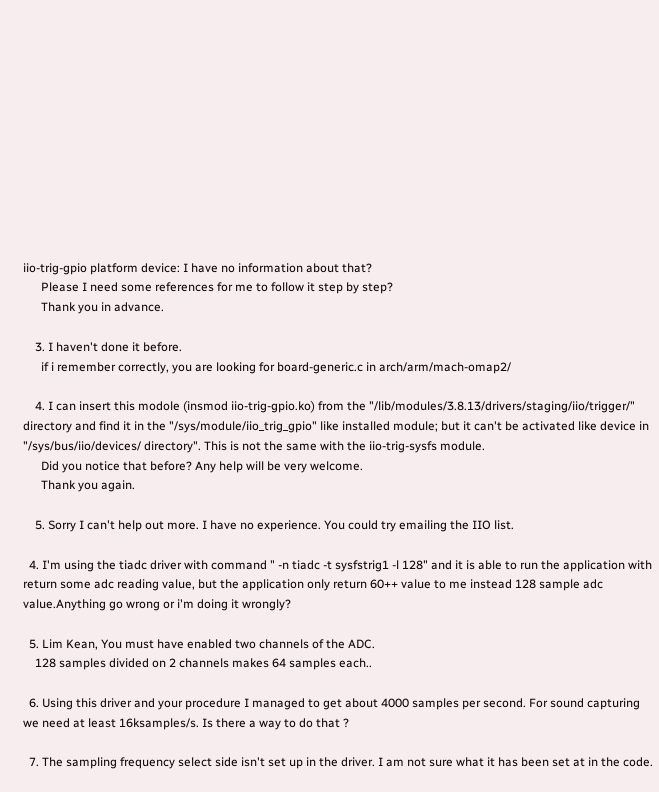iio-trig-gpio platform device: I have no information about that?
      Please I need some references for me to follow it step by step?
      Thank you in advance.

    3. I haven't done it before.
      if i remember correctly, you are looking for board-generic.c in arch/arm/mach-omap2/

    4. I can insert this modole (insmod iio-trig-gpio.ko) from the "/lib/modules/3.8.13/drivers/staging/iio/trigger/" directory and find it in the "/sys/module/iio_trig_gpio" like installed module; but it can't be activated like device in "/sys/bus/iio/devices/ directory". This is not the same with the iio-trig-sysfs module.
      Did you notice that before? Any help will be very welcome.
      Thank you again.

    5. Sorry I can't help out more. I have no experience. You could try emailing the IIO list.

  4. I'm using the tiadc driver with command " -n tiadc -t sysfstrig1 -l 128" and it is able to run the application with return some adc reading value, but the application only return 60++ value to me instead 128 sample adc value.Anything go wrong or i'm doing it wrongly?

  5. Lim Kean, You must have enabled two channels of the ADC.
    128 samples divided on 2 channels makes 64 samples each..

  6. Using this driver and your procedure I managed to get about 4000 samples per second. For sound capturing we need at least 16ksamples/s. Is there a way to do that ?

  7. The sampling frequency select side isn't set up in the driver. I am not sure what it has been set at in the code.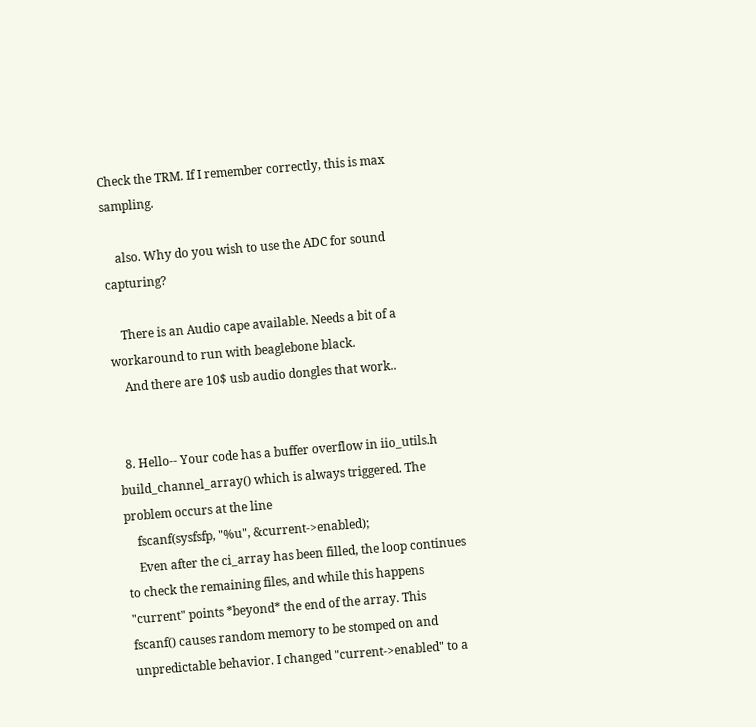Check the TRM. If I remember correctly, this is max sampling.

    also. Why do you wish to use the ADC for sound capturing?

    There is an Audio cape available. Needs a bit of a workaround to run with beaglebone black.
    And there are 10$ usb audio dongles that work..


  8. Hello-- Your code has a buffer overflow in iio_utils.h build_channel_array() which is always triggered. The problem occurs at the line
    fscanf(sysfsfp, "%u", &current->enabled);
    Even after the ci_array has been filled, the loop continues to check the remaining files, and while this happens "current" points *beyond* the end of the array. This fscanf() causes random memory to be stomped on and unpredictable behavior. I changed "current->enabled" to a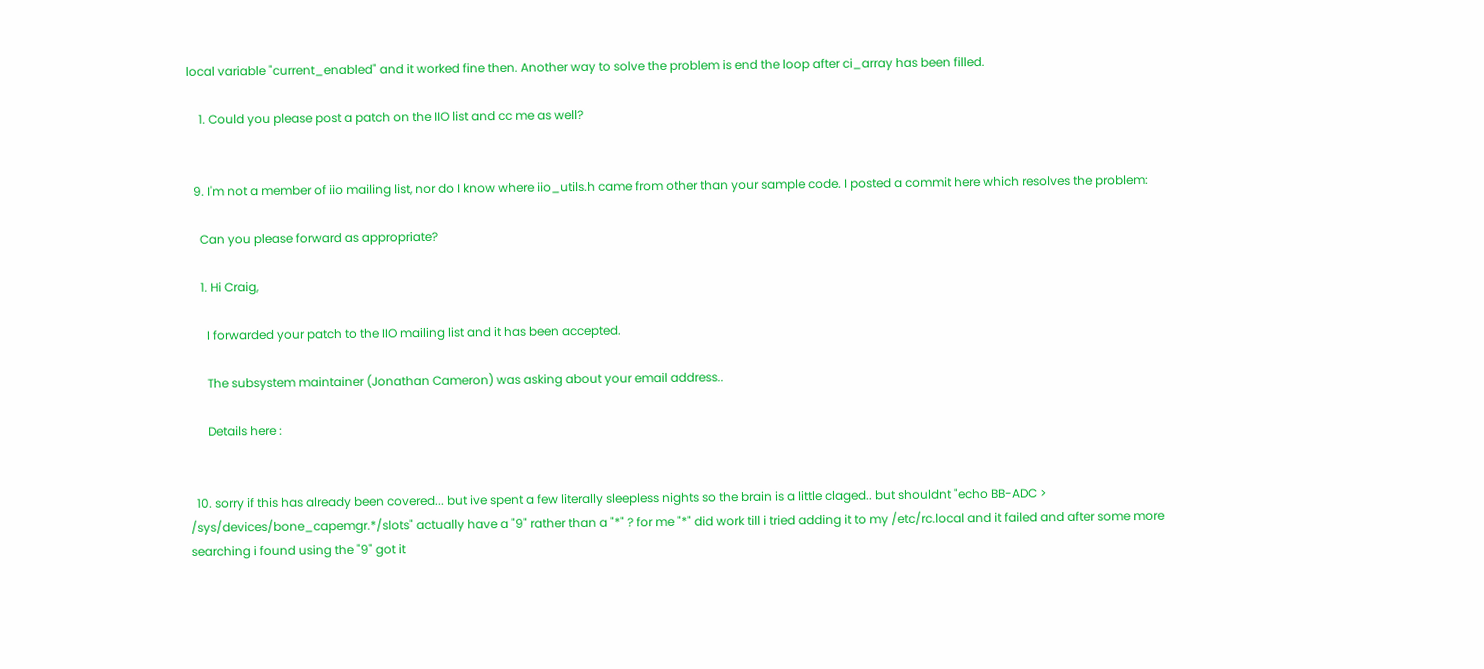local variable "current_enabled" and it worked fine then. Another way to solve the problem is end the loop after ci_array has been filled.

    1. Could you please post a patch on the IIO list and cc me as well?


  9. I'm not a member of iio mailing list, nor do I know where iio_utils.h came from other than your sample code. I posted a commit here which resolves the problem:

    Can you please forward as appropriate?

    1. Hi Craig,

      I forwarded your patch to the IIO mailing list and it has been accepted.

      The subsystem maintainer (Jonathan Cameron) was asking about your email address..

      Details here :


  10. sorry if this has already been covered... but ive spent a few literally sleepless nights so the brain is a little claged.. but shouldnt "echo BB-ADC > /sys/devices/bone_capemgr.*/slots" actually have a "9" rather than a "*" ? for me "*" did work till i tried adding it to my /etc/rc.local and it failed and after some more searching i found using the "9" got it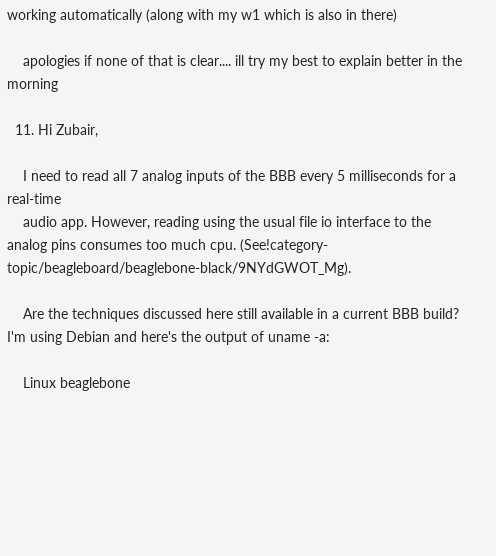working automatically (along with my w1 which is also in there)

    apologies if none of that is clear.... ill try my best to explain better in the morning

  11. Hi Zubair,

    I need to read all 7 analog inputs of the BBB every 5 milliseconds for a real-time
    audio app. However, reading using the usual file io interface to the analog pins consumes too much cpu. (See!category-topic/beagleboard/beaglebone-black/9NYdGWOT_Mg).

    Are the techniques discussed here still available in a current BBB build? I'm using Debian and here's the output of uname -a:

    Linux beaglebone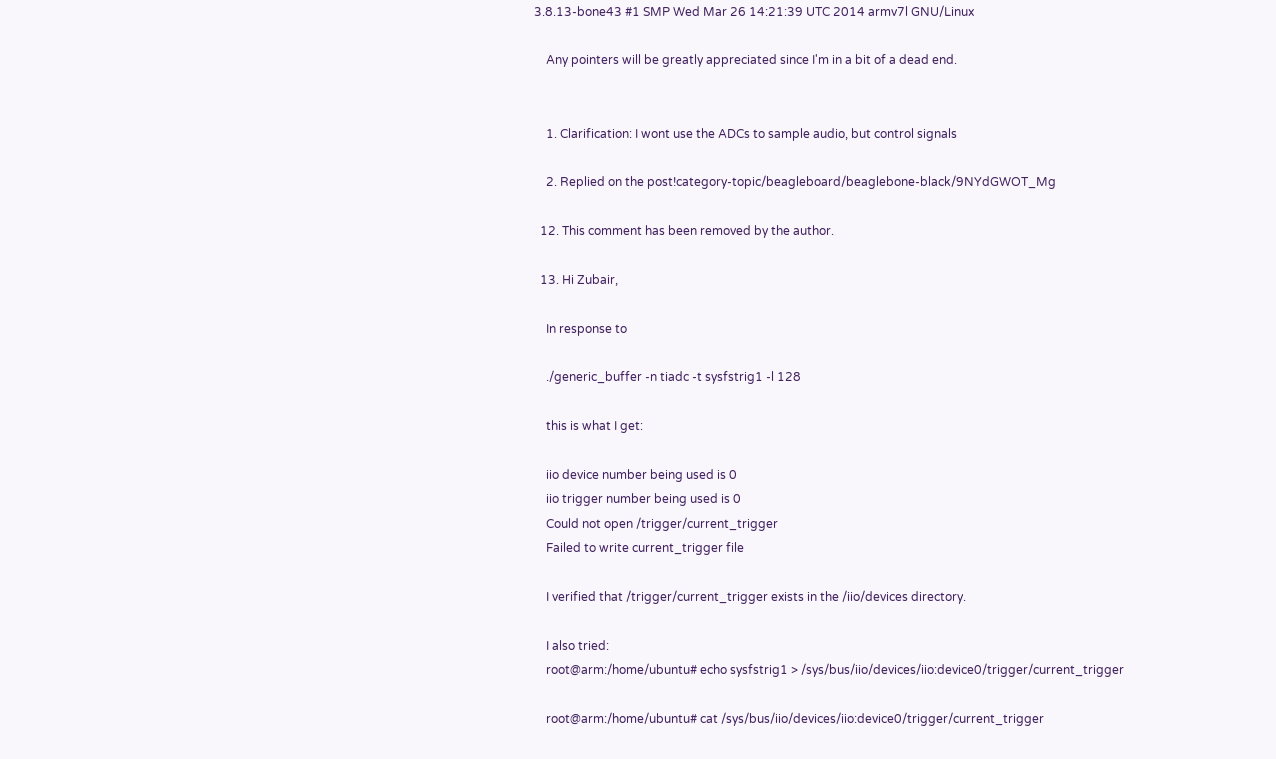3.8.13-bone43 #1 SMP Wed Mar 26 14:21:39 UTC 2014 armv7l GNU/Linux

    Any pointers will be greatly appreciated since I'm in a bit of a dead end.


    1. Clarification: I wont use the ADCs to sample audio, but control signals

    2. Replied on the post!category-topic/beagleboard/beaglebone-black/9NYdGWOT_Mg

  12. This comment has been removed by the author.

  13. Hi Zubair,

    In response to

    ./generic_buffer -n tiadc -t sysfstrig1 -l 128

    this is what I get:

    iio device number being used is 0
    iio trigger number being used is 0
    Could not open /trigger/current_trigger
    Failed to write current_trigger file

    I verified that /trigger/current_trigger exists in the /iio/devices directory.

    I also tried:
    root@arm:/home/ubuntu# echo sysfstrig1 > /sys/bus/iio/devices/iio:device0/trigger/current_trigger

    root@arm:/home/ubuntu# cat /sys/bus/iio/devices/iio:device0/trigger/current_trigger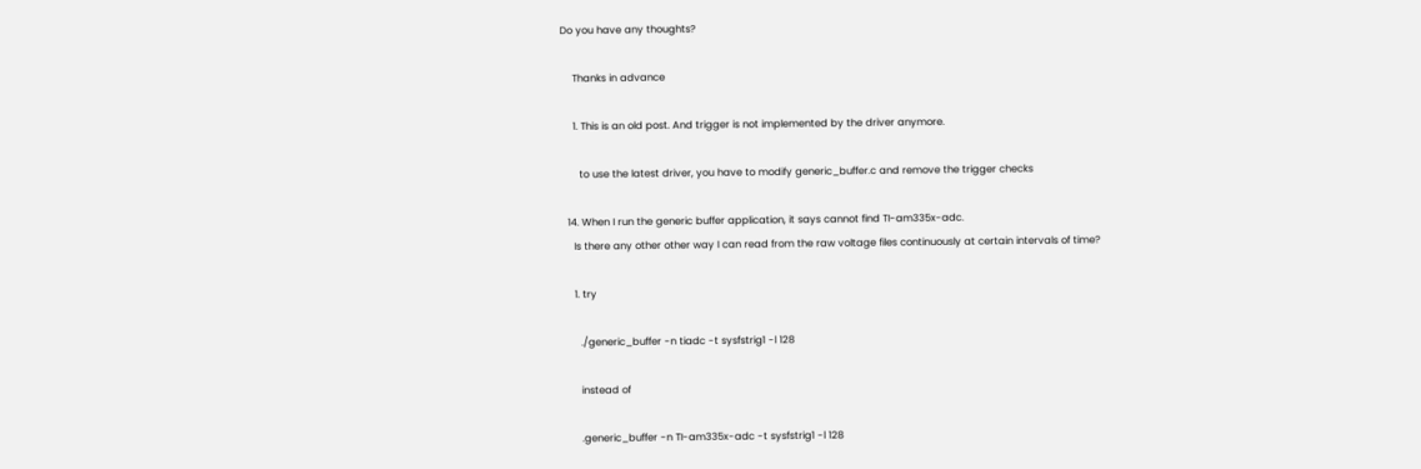Do you have any thoughts?

    Thanks in advance

    1. This is an old post. And trigger is not implemented by the driver anymore.

      to use the latest driver, you have to modify generic_buffer.c and remove the trigger checks

  14. When I run the generic buffer application, it says cannot find TI-am335x-adc.
    Is there any other other way I can read from the raw voltage files continuously at certain intervals of time?

    1. try

      ./generic_buffer -n tiadc -t sysfstrig1 -l 128

      instead of

      .generic_buffer -n TI-am335x-adc -t sysfstrig1 -l 128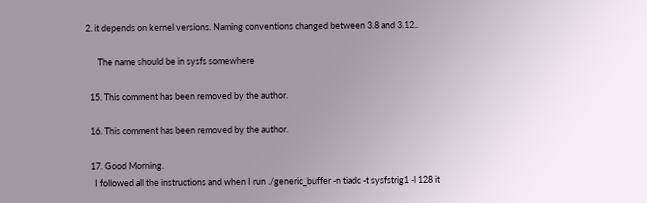2. it depends on kernel versions. Naming conventions changed between 3.8 and 3.12..

      The name should be in sysfs somewhere

  15. This comment has been removed by the author.

  16. This comment has been removed by the author.

  17. Good Morning.
    I followed all the instructions and when I run ./generic_buffer -n tiadc -t sysfstrig1 -l 128 it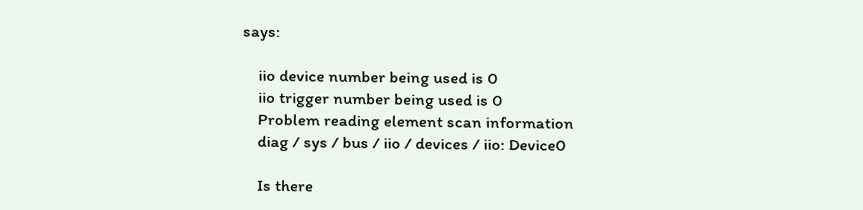says:

    iio device number being used is 0
    iio trigger number being used is 0
    Problem reading element scan information
    diag / sys / bus / iio / devices / iio: Device0

    Is there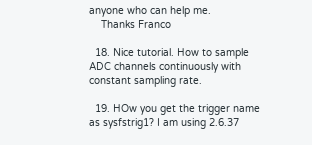anyone who can help me.
    Thanks Franco

  18. Nice tutorial. How to sample ADC channels continuously with constant sampling rate.

  19. HOw you get the trigger name as sysfstrig1? I am using 2.6.37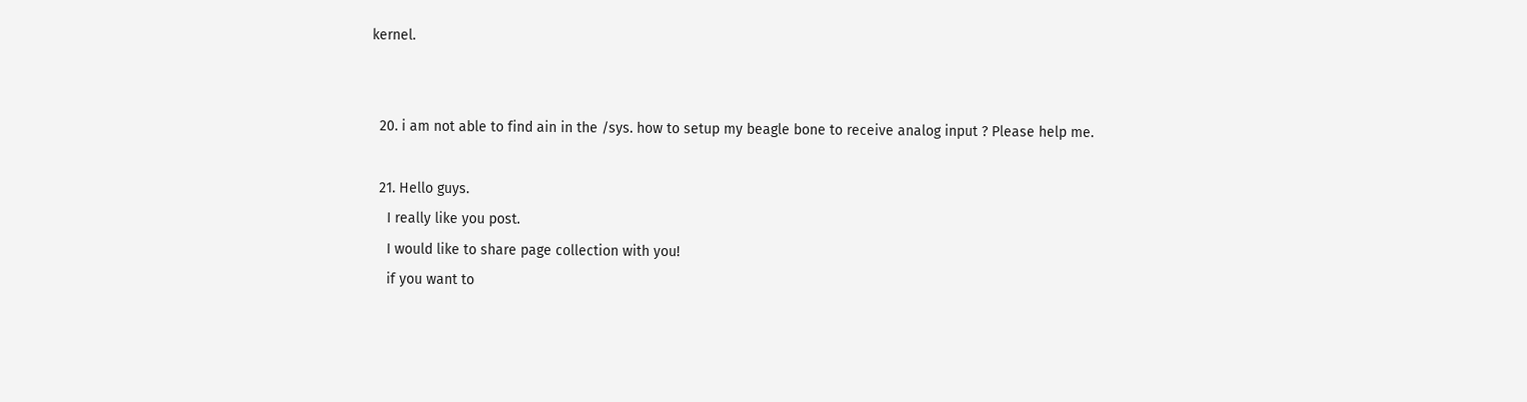kernel.


  20. i am not able to find ain in the /sys. how to setup my beagle bone to receive analog input ? Please help me.

  21. Hello guys.
    I really like you post.
    I would like to share page collection with you!
    if you want to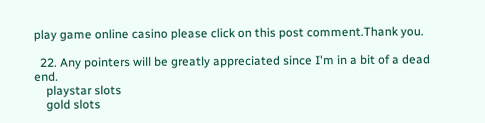play game online casino please click on this post comment.Thank you.

  22. Any pointers will be greatly appreciated since I'm in a bit of a dead end.
    playstar slots
    gold slots